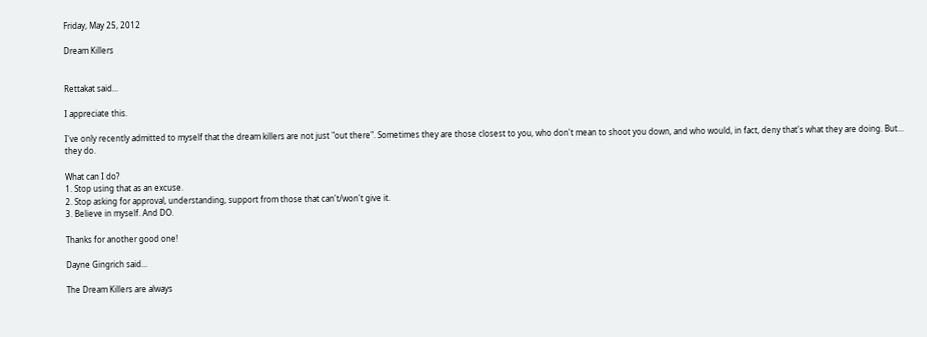Friday, May 25, 2012

Dream Killers


Rettakat said...

I appreciate this.

I've only recently admitted to myself that the dream killers are not just "out there". Sometimes they are those closest to you, who don't mean to shoot you down, and who would, in fact, deny that's what they are doing. But... they do.

What can I do?
1. Stop using that as an excuse.
2. Stop asking for approval, understanding, support from those that can't/won't give it.
3. Believe in myself. And DO.

Thanks for another good one!

Dayne Gingrich said...

The Dream Killers are always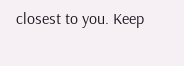closest to you. Keep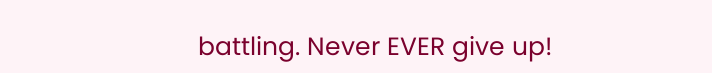battling. Never EVER give up!